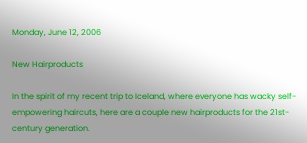Monday, June 12, 2006

New Hairproducts

In the spirit of my recent trip to Iceland, where everyone has wacky self-empowering haircuts, here are a couple new hairproducts for the 21st-century generation.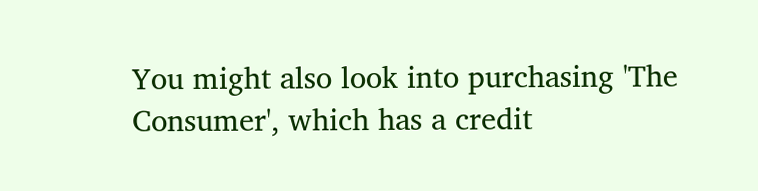You might also look into purchasing 'The Consumer', which has a credit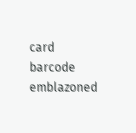card barcode emblazoned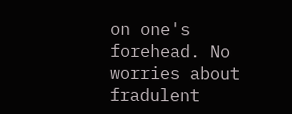on one's forehead. No worries about fradulent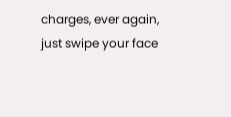charges, ever again, just swipe your face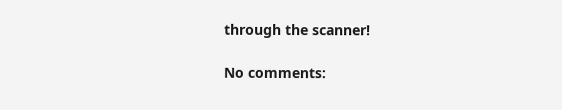through the scanner!

No comments: